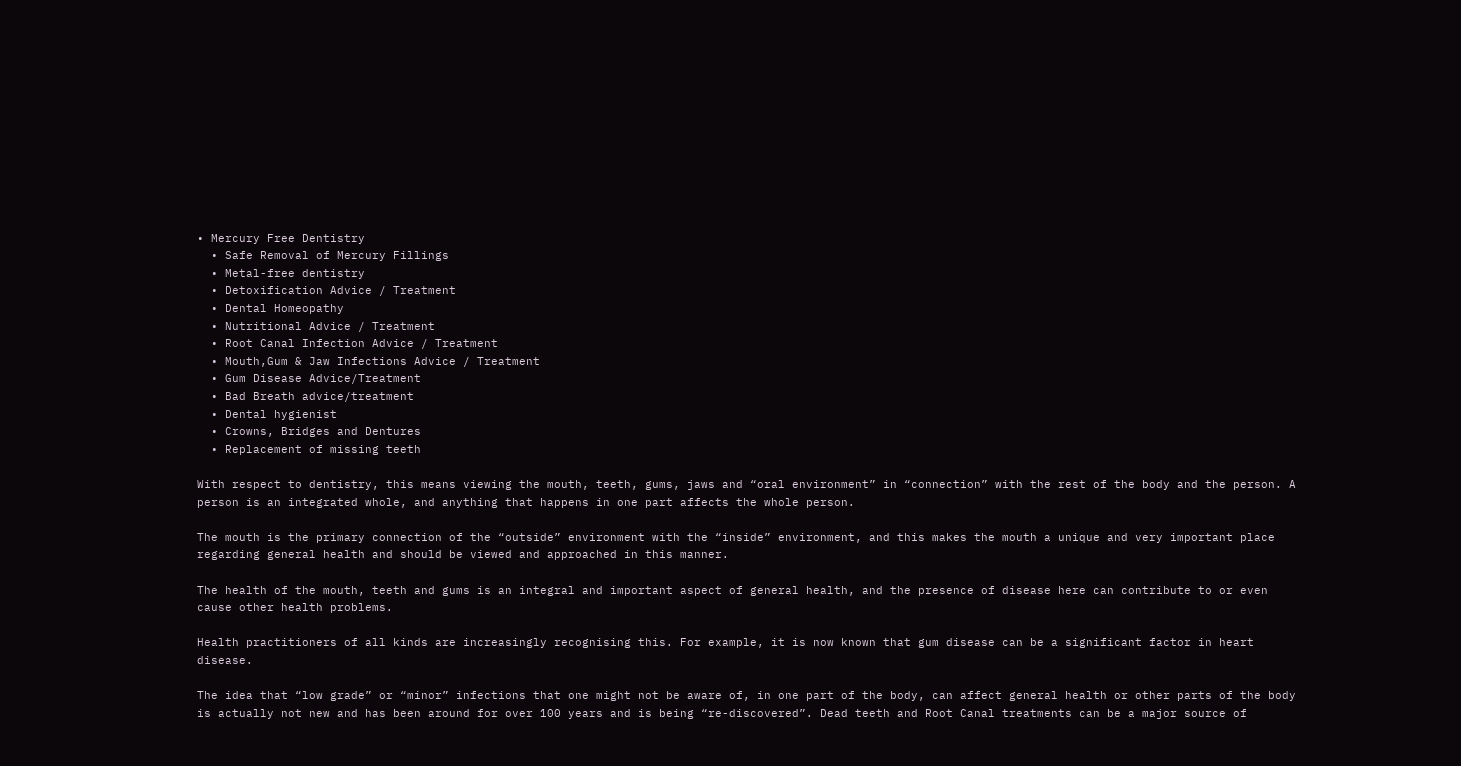• Mercury Free Dentistry
  • Safe Removal of Mercury Fillings
  • Metal-free dentistry
  • Detoxification Advice / Treatment
  • Dental Homeopathy
  • Nutritional Advice / Treatment
  • Root Canal Infection Advice / Treatment
  • Mouth,Gum & Jaw Infections Advice / Treatment
  • Gum Disease Advice/Treatment
  • Bad Breath advice/treatment
  • Dental hygienist
  • Crowns, Bridges and Dentures
  • Replacement of missing teeth

With respect to dentistry, this means viewing the mouth, teeth, gums, jaws and “oral environment” in “connection” with the rest of the body and the person. A person is an integrated whole, and anything that happens in one part affects the whole person.

The mouth is the primary connection of the “outside” environment with the “inside” environment, and this makes the mouth a unique and very important place regarding general health and should be viewed and approached in this manner.

The health of the mouth, teeth and gums is an integral and important aspect of general health, and the presence of disease here can contribute to or even cause other health problems.

Health practitioners of all kinds are increasingly recognising this. For example, it is now known that gum disease can be a significant factor in heart disease.

The idea that “low grade” or “minor” infections that one might not be aware of, in one part of the body, can affect general health or other parts of the body is actually not new and has been around for over 100 years and is being “re-discovered”. Dead teeth and Root Canal treatments can be a major source of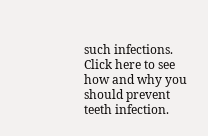such infections. Click here to see how and why you should prevent teeth infection.